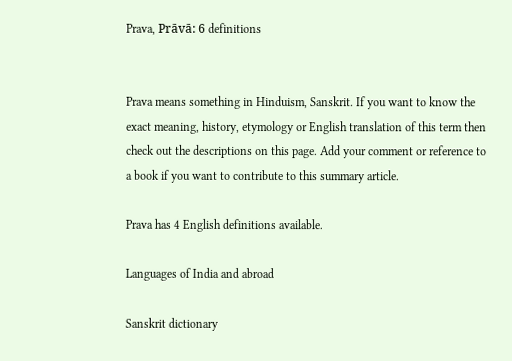Prava, Prāvā: 6 definitions


Prava means something in Hinduism, Sanskrit. If you want to know the exact meaning, history, etymology or English translation of this term then check out the descriptions on this page. Add your comment or reference to a book if you want to contribute to this summary article.

Prava has 4 English definitions available.

Languages of India and abroad

Sanskrit dictionary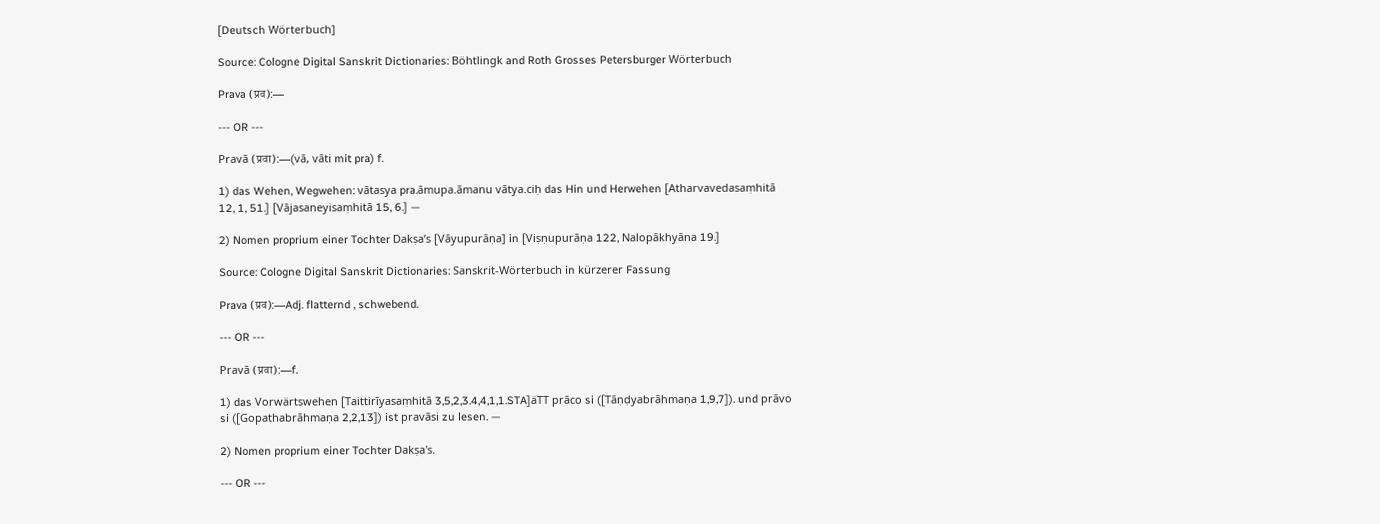[Deutsch Wörterbuch]

Source: Cologne Digital Sanskrit Dictionaries: Böhtlingk and Roth Grosses Petersburger Wörterbuch

Prava (प्रव):—

--- OR ---

Pravā (प्रवा):—(vā, vāti mit pra) f.

1) das Wehen, Wegwehen: vātasya pra.āmupa.āmanu vātya.ciḥ das Hin und Herwehen [Atharvavedasaṃhitā 12, 1, 51.] [Vājasaneyisaṃhitā 15, 6.] —

2) Nomen proprium einer Tochter Dakṣa’s [Vāyupurāṇa] in [Viṣṇupurāṇa 122, Nalopākhyāna 19.]

Source: Cologne Digital Sanskrit Dictionaries: Sanskrit-Wörterbuch in kürzerer Fassung

Prava (प्रव):—Adj. flatternd , schwebend.

--- OR ---

Pravā (प्रवा):—f.

1) das Vorwärtswehen [Taittirīyasaṃhitā 3,5,2,3.4,4,1,1.STA]äTT prāco si ([Tāṇḍyabrāhmaṇa 1,9,7]). und prāvo si ([Gopathabrāhmaṇa 2,2,13]) ist pravāsi zu lesen. —

2) Nomen proprium einer Tochter Dakṣa's.

--- OR ---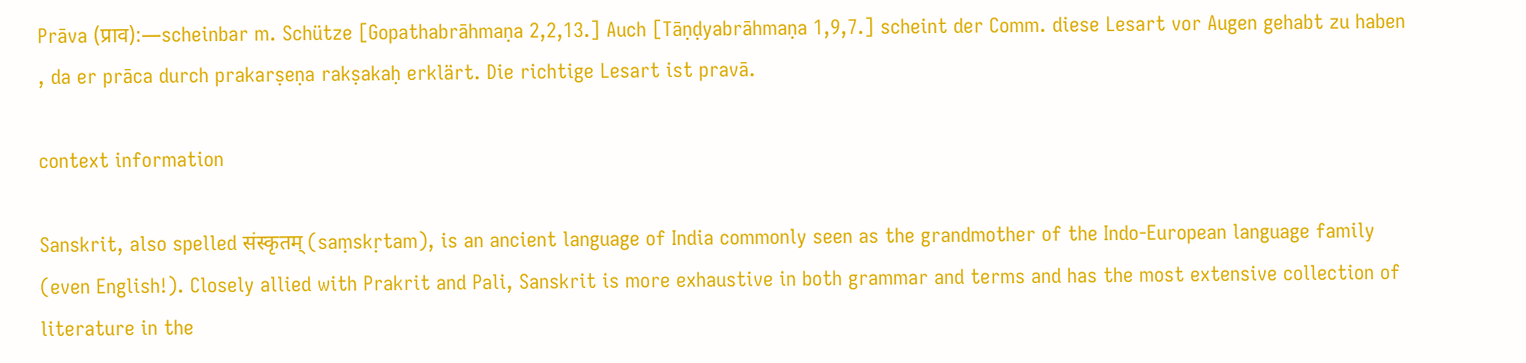Prāva (प्राव):—scheinbar m. Schütze [Gopathabrāhmaṇa 2,2,13.] Auch [Tāṇḍyabrāhmaṇa 1,9,7.] scheint der Comm. diese Lesart vor Augen gehabt zu haben , da er prāca durch prakarṣeṇa rakṣakaḥ erklärt. Die richtige Lesart ist pravā.

context information

Sanskrit, also spelled संस्कृतम् (saṃskṛtam), is an ancient language of India commonly seen as the grandmother of the Indo-European language family (even English!). Closely allied with Prakrit and Pali, Sanskrit is more exhaustive in both grammar and terms and has the most extensive collection of literature in the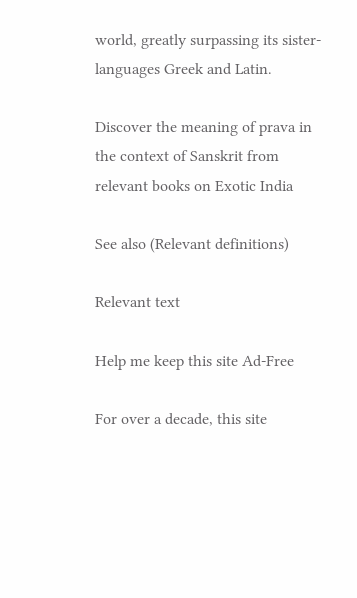world, greatly surpassing its sister-languages Greek and Latin.

Discover the meaning of prava in the context of Sanskrit from relevant books on Exotic India

See also (Relevant definitions)

Relevant text

Help me keep this site Ad-Free

For over a decade, this site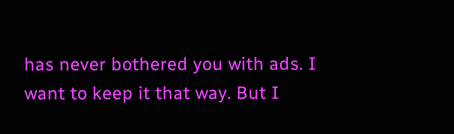has never bothered you with ads. I want to keep it that way. But I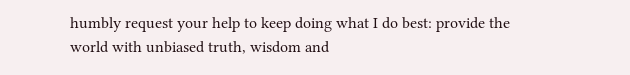humbly request your help to keep doing what I do best: provide the world with unbiased truth, wisdom and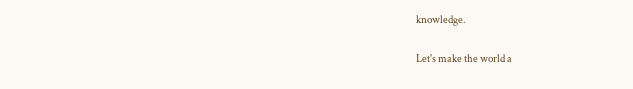knowledge.

Let's make the world a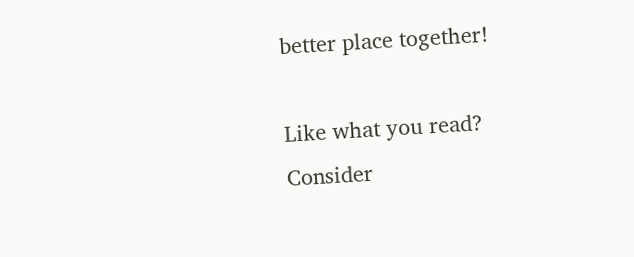better place together!

Like what you read? Consider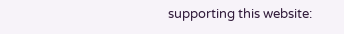supporting this website: